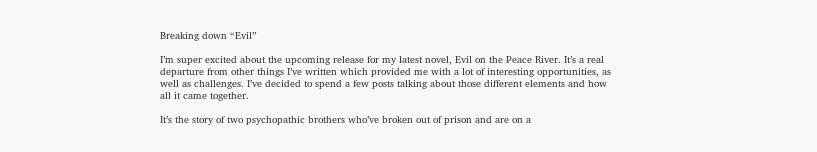Breaking down “Evil”

I’m super excited about the upcoming release for my latest novel, Evil on the Peace River. It’s a real departure from other things I’ve written which provided me with a lot of interesting opportunities, as well as challenges. I’ve decided to spend a few posts talking about those different elements and how all it came together.

It’s the story of two psychopathic brothers who’ve broken out of prison and are on a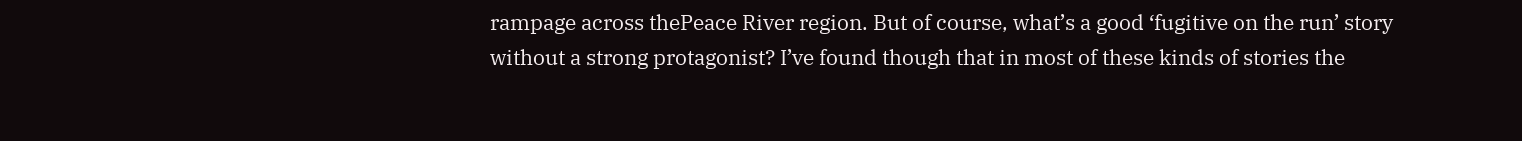rampage across thePeace River region. But of course, what’s a good ‘fugitive on the run’ story without a strong protagonist? I’ve found though that in most of these kinds of stories the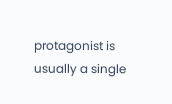protagonist is usually a single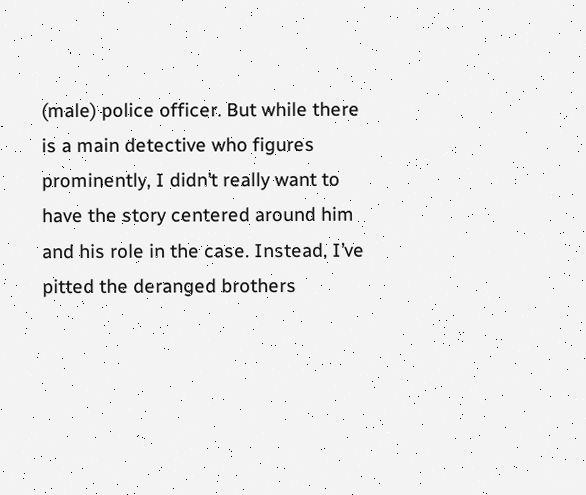(male) police officer. But while there is a main detective who figures prominently, I didn’t really want to have the story centered around him and his role in the case. Instead, I’ve pitted the deranged brothers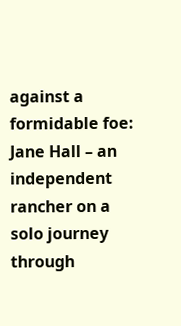against a formidable foe: Jane Hall – an independent rancher on a solo journey through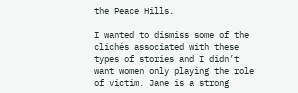the Peace Hills.

I wanted to dismiss some of the clichés associated with these types of stories and I didn’t want women only playing the role of victim. Jane is a strong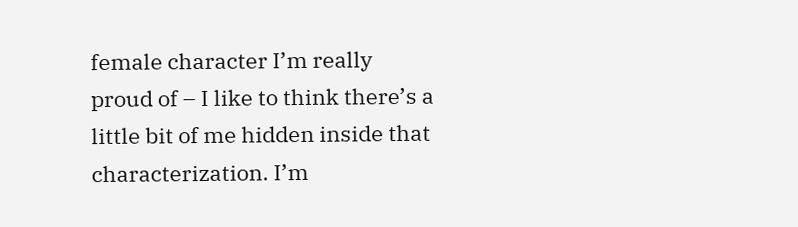female character I’m really proud of – I like to think there’s a little bit of me hidden inside that characterization. I’m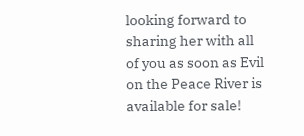looking forward to sharing her with all of you as soon as Evil on the Peace River is available for sale!